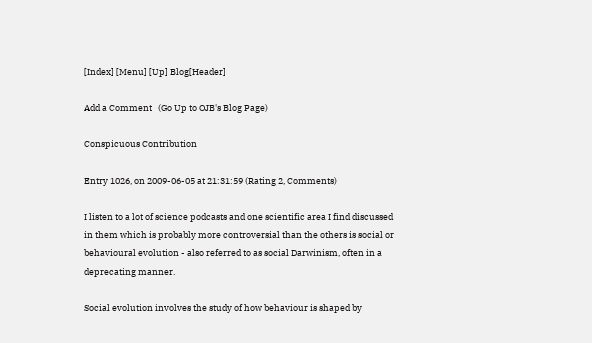[Index] [Menu] [Up] Blog[Header]

Add a Comment   (Go Up to OJB's Blog Page)

Conspicuous Contribution

Entry 1026, on 2009-06-05 at 21:31:59 (Rating 2, Comments)

I listen to a lot of science podcasts and one scientific area I find discussed in them which is probably more controversial than the others is social or behavioural evolution - also referred to as social Darwinism, often in a deprecating manner.

Social evolution involves the study of how behaviour is shaped by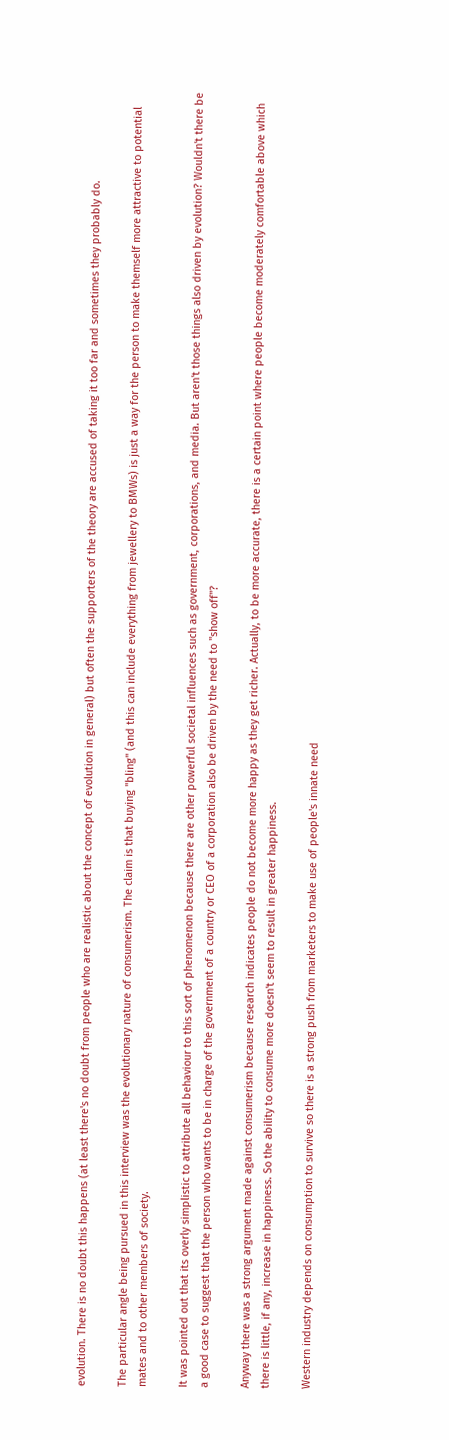evolution. There is no doubt this happens (at least there's no doubt from people who are realistic about the concept of evolution in general) but often the supporters of the theory are accused of taking it too far and sometimes they probably do.

The particular angle being pursued in this interview was the evolutionary nature of consumerism. The claim is that buying "bling" (and this can include everything from jewellery to BMWs) is just a way for the person to make themself more attractive to potential mates and to other members of society.

It was pointed out that its overly simplistic to attribute all behaviour to this sort of phenomenon because there are other powerful societal influences such as government, corporations, and media. But aren't those things also driven by evolution? Wouldn't there be a good case to suggest that the person who wants to be in charge of the government of a country or CEO of a corporation also be driven by the need to "show off"?

Anyway there was a strong argument made against consumerism because research indicates people do not become more happy as they get richer. Actually, to be more accurate, there is a certain point where people become moderately comfortable above which there is little, if any, increase in happiness. So the ability to consume more doesn't seem to result in greater happiness.

Western industry depends on consumption to survive so there is a strong push from marketers to make use of people's innate need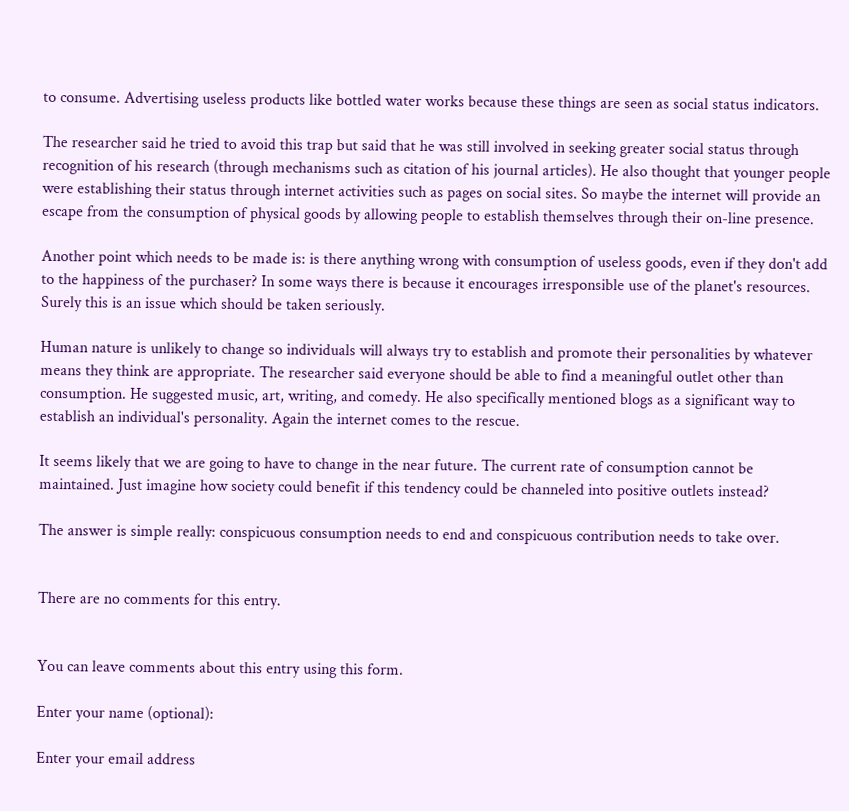to consume. Advertising useless products like bottled water works because these things are seen as social status indicators.

The researcher said he tried to avoid this trap but said that he was still involved in seeking greater social status through recognition of his research (through mechanisms such as citation of his journal articles). He also thought that younger people were establishing their status through internet activities such as pages on social sites. So maybe the internet will provide an escape from the consumption of physical goods by allowing people to establish themselves through their on-line presence.

Another point which needs to be made is: is there anything wrong with consumption of useless goods, even if they don't add to the happiness of the purchaser? In some ways there is because it encourages irresponsible use of the planet's resources. Surely this is an issue which should be taken seriously.

Human nature is unlikely to change so individuals will always try to establish and promote their personalities by whatever means they think are appropriate. The researcher said everyone should be able to find a meaningful outlet other than consumption. He suggested music, art, writing, and comedy. He also specifically mentioned blogs as a significant way to establish an individual's personality. Again the internet comes to the rescue.

It seems likely that we are going to have to change in the near future. The current rate of consumption cannot be maintained. Just imagine how society could benefit if this tendency could be channeled into positive outlets instead?

The answer is simple really: conspicuous consumption needs to end and conspicuous contribution needs to take over.


There are no comments for this entry.


You can leave comments about this entry using this form.

Enter your name (optional):

Enter your email address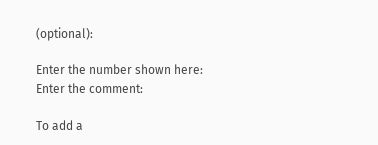(optional):

Enter the number shown here:
Enter the comment:

To add a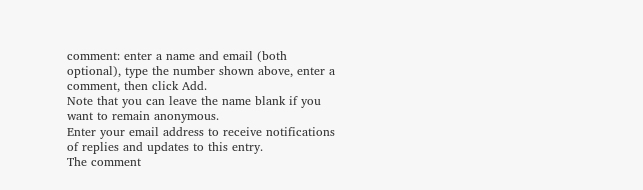comment: enter a name and email (both optional), type the number shown above, enter a comment, then click Add.
Note that you can leave the name blank if you want to remain anonymous.
Enter your email address to receive notifications of replies and updates to this entry.
The comment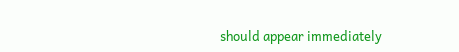should appear immediately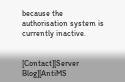because the authorisation system is currently inactive.


[Contact][Server Blog][AntiMS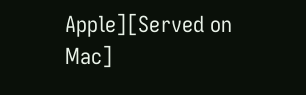Apple][Served on Mac]